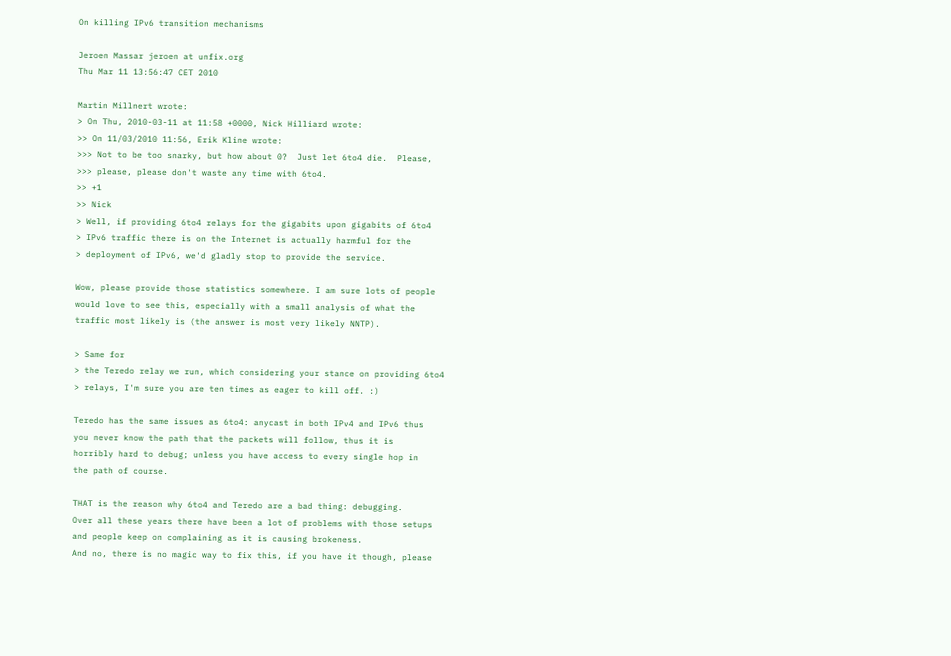On killing IPv6 transition mechanisms

Jeroen Massar jeroen at unfix.org
Thu Mar 11 13:56:47 CET 2010

Martin Millnert wrote:
> On Thu, 2010-03-11 at 11:58 +0000, Nick Hilliard wrote:
>> On 11/03/2010 11:56, Erik Kline wrote:
>>> Not to be too snarky, but how about 0?  Just let 6to4 die.  Please,
>>> please, please don't waste any time with 6to4.
>> +1
>> Nick
> Well, if providing 6to4 relays for the gigabits upon gigabits of 6to4
> IPv6 traffic there is on the Internet is actually harmful for the
> deployment of IPv6, we'd gladly stop to provide the service.

Wow, please provide those statistics somewhere. I am sure lots of people
would love to see this, especially with a small analysis of what the
traffic most likely is (the answer is most very likely NNTP).

> Same for
> the Teredo relay we run, which considering your stance on providing 6to4
> relays, I'm sure you are ten times as eager to kill off. :)

Teredo has the same issues as 6to4: anycast in both IPv4 and IPv6 thus
you never know the path that the packets will follow, thus it is
horribly hard to debug; unless you have access to every single hop in
the path of course.

THAT is the reason why 6to4 and Teredo are a bad thing: debugging.
Over all these years there have been a lot of problems with those setups
and people keep on complaining as it is causing brokeness.
And no, there is no magic way to fix this, if you have it though, please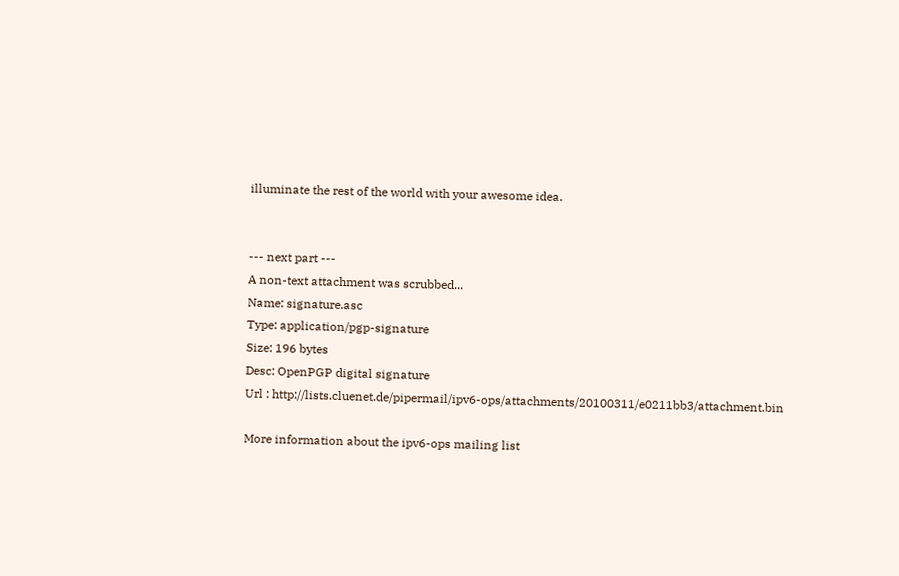illuminate the rest of the world with your awesome idea.


--- next part ---
A non-text attachment was scrubbed...
Name: signature.asc
Type: application/pgp-signature
Size: 196 bytes
Desc: OpenPGP digital signature
Url : http://lists.cluenet.de/pipermail/ipv6-ops/attachments/20100311/e0211bb3/attachment.bin

More information about the ipv6-ops mailing list